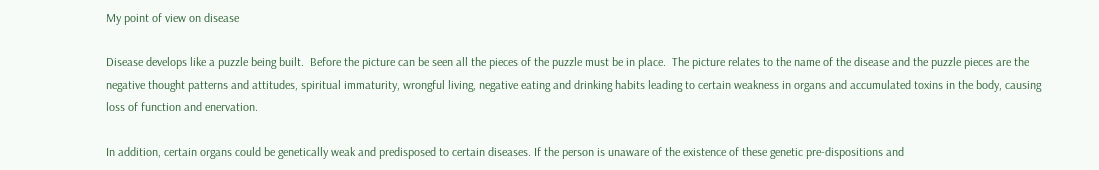My point of view on disease

Disease develops like a puzzle being built.  Before the picture can be seen all the pieces of the puzzle must be in place.  The picture relates to the name of the disease and the puzzle pieces are the negative thought patterns and attitudes, spiritual immaturity, wrongful living, negative eating and drinking habits leading to certain weakness in organs and accumulated toxins in the body, causing loss of function and enervation.

In addition, certain organs could be genetically weak and predisposed to certain diseases. If the person is unaware of the existence of these genetic pre-dispositions and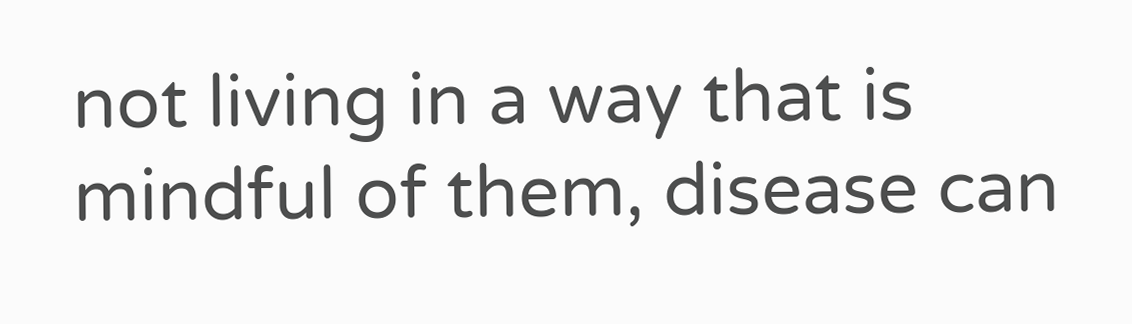not living in a way that is mindful of them, disease can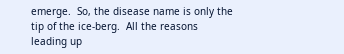emerge.  So, the disease name is only the tip of the ice-berg.  All the reasons leading up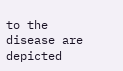to the disease are depicted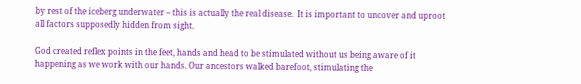by rest of the iceberg underwater – this is actually the real disease.  It is important to uncover and uproot all factors supposedly hidden from sight.

God created reflex points in the feet, hands and head to be stimulated without us being aware of it happening as we work with our hands. Our ancestors walked barefoot, stimulating the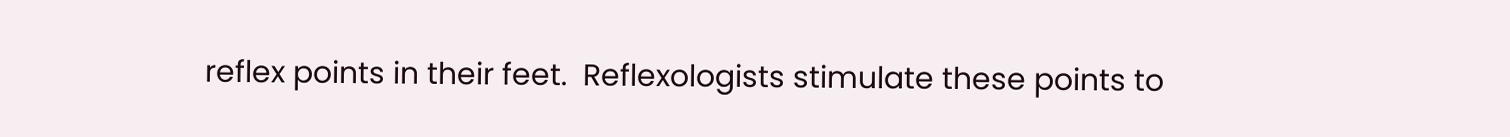reflex points in their feet.  Reflexologists stimulate these points to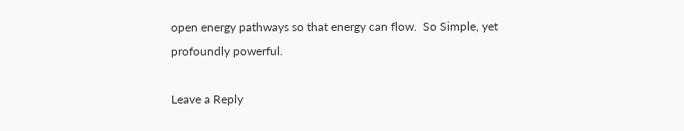open energy pathways so that energy can flow.  So Simple, yet profoundly powerful.

Leave a Reply